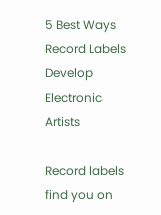5 Best Ways Record Labels Develop Electronic Artists

Record labels find you on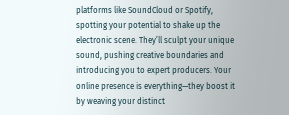platforms like SoundCloud or Spotify, spotting your potential to shake up the electronic scene. They’ll sculpt your unique sound, pushing creative boundaries and introducing you to expert producers. Your online presence is everything—they boost it by weaving your distinct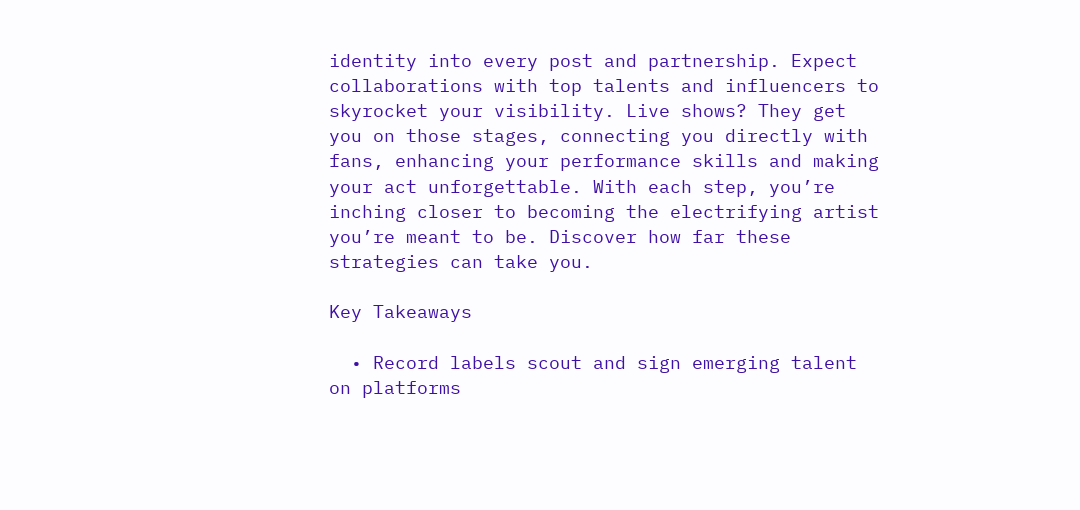identity into every post and partnership. Expect collaborations with top talents and influencers to skyrocket your visibility. Live shows? They get you on those stages, connecting you directly with fans, enhancing your performance skills and making your act unforgettable. With each step, you’re inching closer to becoming the electrifying artist you’re meant to be. Discover how far these strategies can take you.

Key Takeaways

  • Record labels scout and sign emerging talent on platforms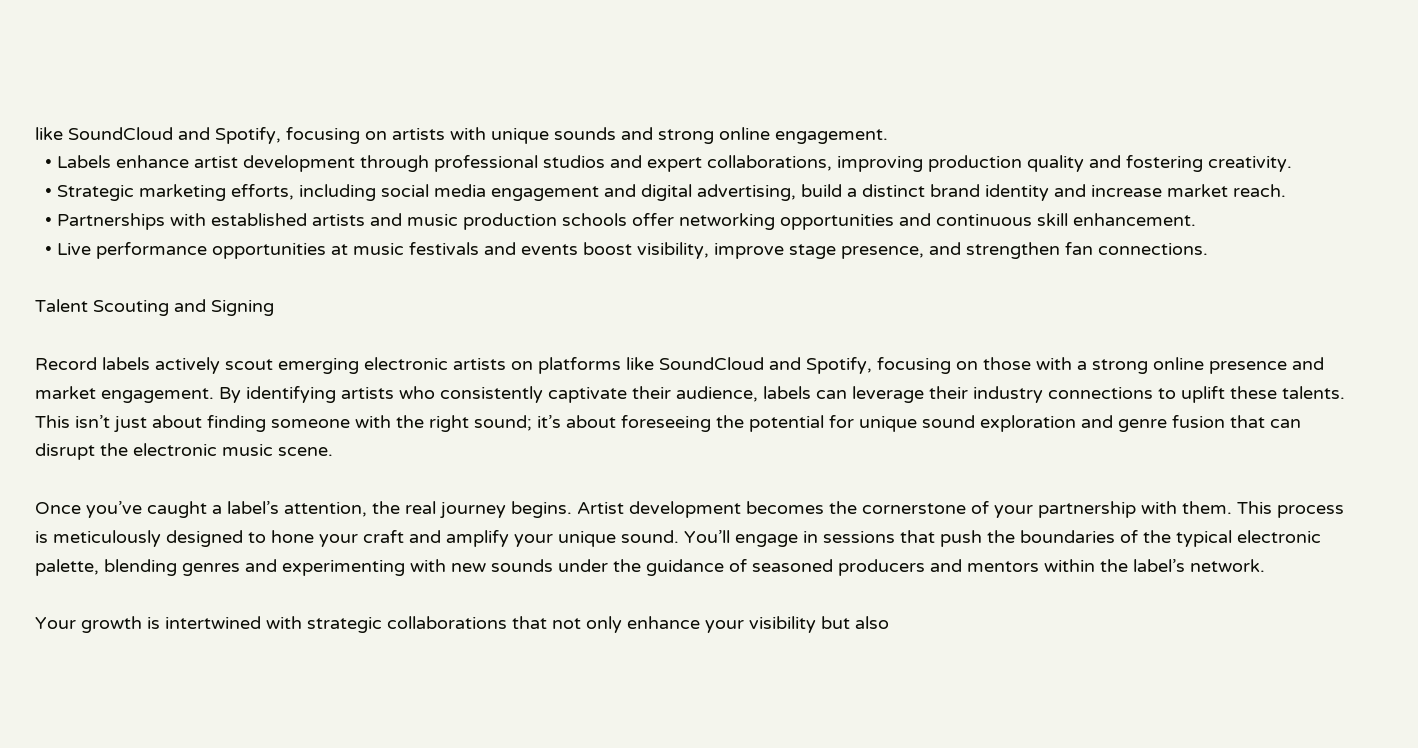like SoundCloud and Spotify, focusing on artists with unique sounds and strong online engagement.
  • Labels enhance artist development through professional studios and expert collaborations, improving production quality and fostering creativity.
  • Strategic marketing efforts, including social media engagement and digital advertising, build a distinct brand identity and increase market reach.
  • Partnerships with established artists and music production schools offer networking opportunities and continuous skill enhancement.
  • Live performance opportunities at music festivals and events boost visibility, improve stage presence, and strengthen fan connections.

Talent Scouting and Signing

Record labels actively scout emerging electronic artists on platforms like SoundCloud and Spotify, focusing on those with a strong online presence and market engagement. By identifying artists who consistently captivate their audience, labels can leverage their industry connections to uplift these talents. This isn’t just about finding someone with the right sound; it’s about foreseeing the potential for unique sound exploration and genre fusion that can disrupt the electronic music scene.

Once you’ve caught a label’s attention, the real journey begins. Artist development becomes the cornerstone of your partnership with them. This process is meticulously designed to hone your craft and amplify your unique sound. You’ll engage in sessions that push the boundaries of the typical electronic palette, blending genres and experimenting with new sounds under the guidance of seasoned producers and mentors within the label’s network.

Your growth is intertwined with strategic collaborations that not only enhance your visibility but also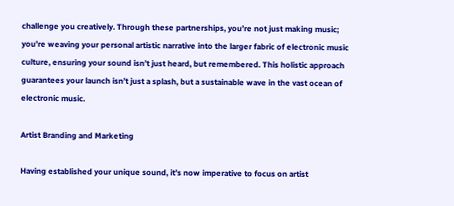challenge you creatively. Through these partnerships, you’re not just making music; you’re weaving your personal artistic narrative into the larger fabric of electronic music culture, ensuring your sound isn’t just heard, but remembered. This holistic approach guarantees your launch isn’t just a splash, but a sustainable wave in the vast ocean of electronic music.

Artist Branding and Marketing

Having established your unique sound, it’s now imperative to focus on artist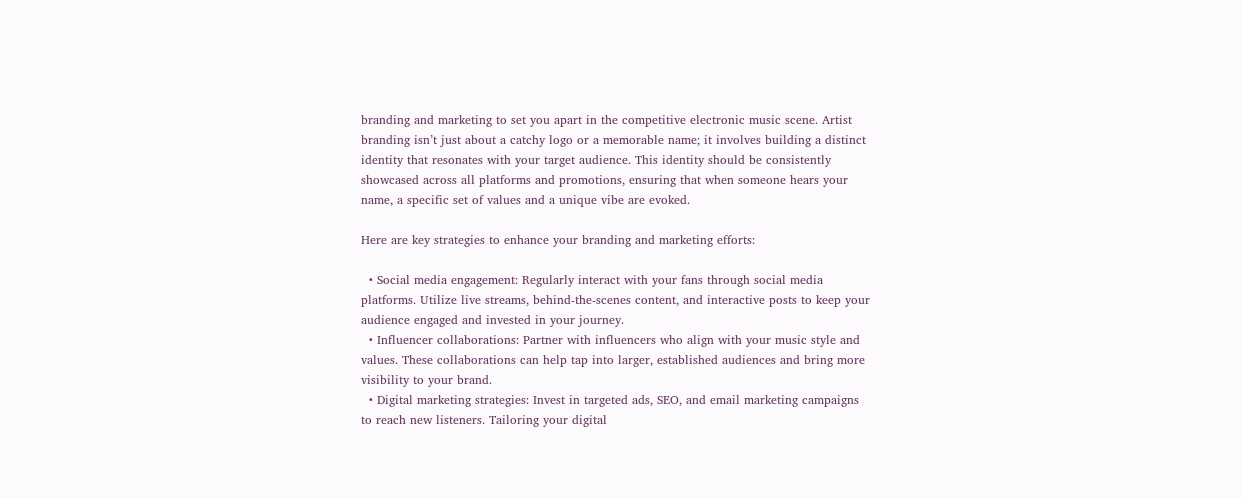branding and marketing to set you apart in the competitive electronic music scene. Artist branding isn’t just about a catchy logo or a memorable name; it involves building a distinct identity that resonates with your target audience. This identity should be consistently showcased across all platforms and promotions, ensuring that when someone hears your name, a specific set of values and a unique vibe are evoked.

Here are key strategies to enhance your branding and marketing efforts:

  • Social media engagement: Regularly interact with your fans through social media platforms. Utilize live streams, behind-the-scenes content, and interactive posts to keep your audience engaged and invested in your journey.
  • Influencer collaborations: Partner with influencers who align with your music style and values. These collaborations can help tap into larger, established audiences and bring more visibility to your brand.
  • Digital marketing strategies: Invest in targeted ads, SEO, and email marketing campaigns to reach new listeners. Tailoring your digital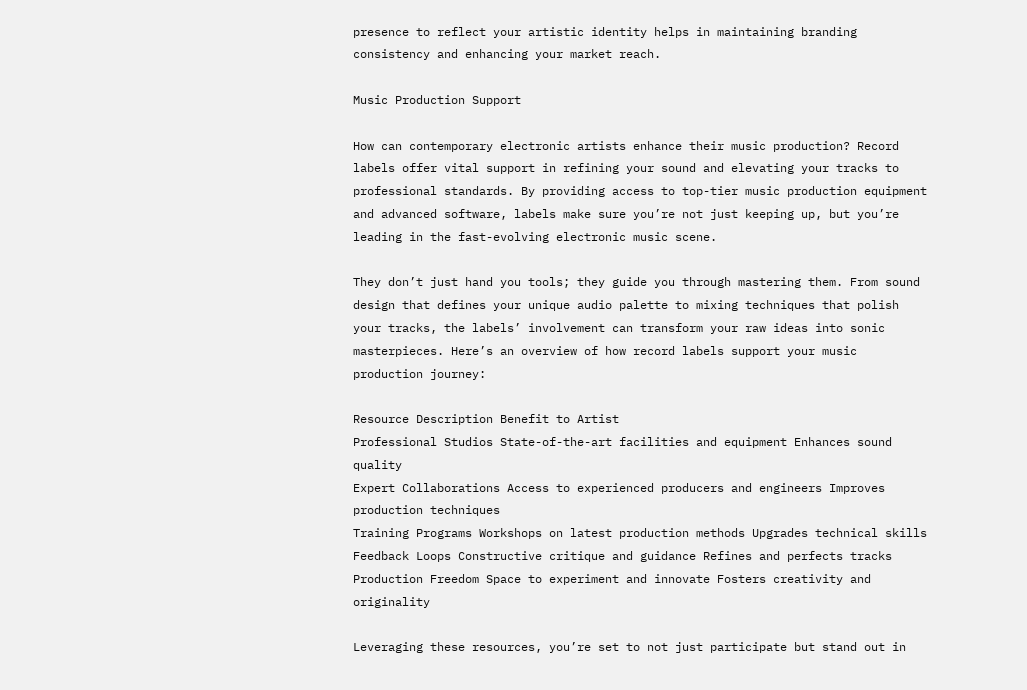presence to reflect your artistic identity helps in maintaining branding consistency and enhancing your market reach.

Music Production Support

How can contemporary electronic artists enhance their music production? Record labels offer vital support in refining your sound and elevating your tracks to professional standards. By providing access to top-tier music production equipment and advanced software, labels make sure you’re not just keeping up, but you’re leading in the fast-evolving electronic music scene.

They don’t just hand you tools; they guide you through mastering them. From sound design that defines your unique audio palette to mixing techniques that polish your tracks, the labels’ involvement can transform your raw ideas into sonic masterpieces. Here’s an overview of how record labels support your music production journey:

Resource Description Benefit to Artist
Professional Studios State-of-the-art facilities and equipment Enhances sound quality
Expert Collaborations Access to experienced producers and engineers Improves production techniques
Training Programs Workshops on latest production methods Upgrades technical skills
Feedback Loops Constructive critique and guidance Refines and perfects tracks
Production Freedom Space to experiment and innovate Fosters creativity and originality

Leveraging these resources, you’re set to not just participate but stand out in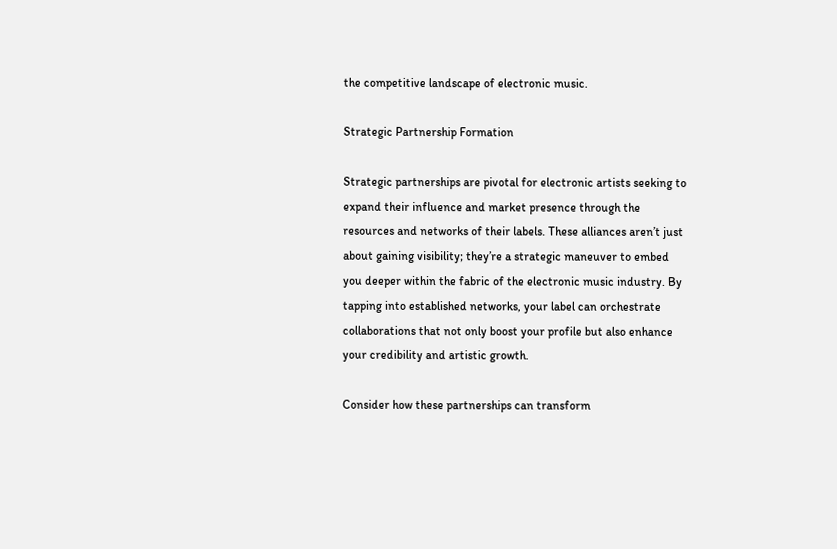the competitive landscape of electronic music.

Strategic Partnership Formation

Strategic partnerships are pivotal for electronic artists seeking to expand their influence and market presence through the resources and networks of their labels. These alliances aren’t just about gaining visibility; they’re a strategic maneuver to embed you deeper within the fabric of the electronic music industry. By tapping into established networks, your label can orchestrate collaborations that not only boost your profile but also enhance your credibility and artistic growth.

Consider how these partnerships can transform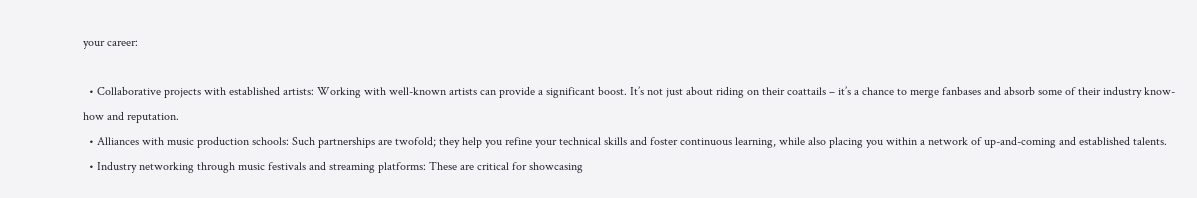your career:

  • Collaborative projects with established artists: Working with well-known artists can provide a significant boost. It’s not just about riding on their coattails – it’s a chance to merge fanbases and absorb some of their industry know-how and reputation.
  • Alliances with music production schools: Such partnerships are twofold; they help you refine your technical skills and foster continuous learning, while also placing you within a network of up-and-coming and established talents.
  • Industry networking through music festivals and streaming platforms: These are critical for showcasing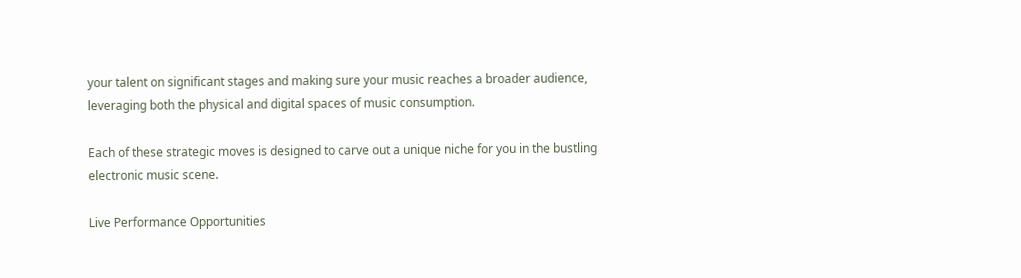your talent on significant stages and making sure your music reaches a broader audience, leveraging both the physical and digital spaces of music consumption.

Each of these strategic moves is designed to carve out a unique niche for you in the bustling electronic music scene.

Live Performance Opportunities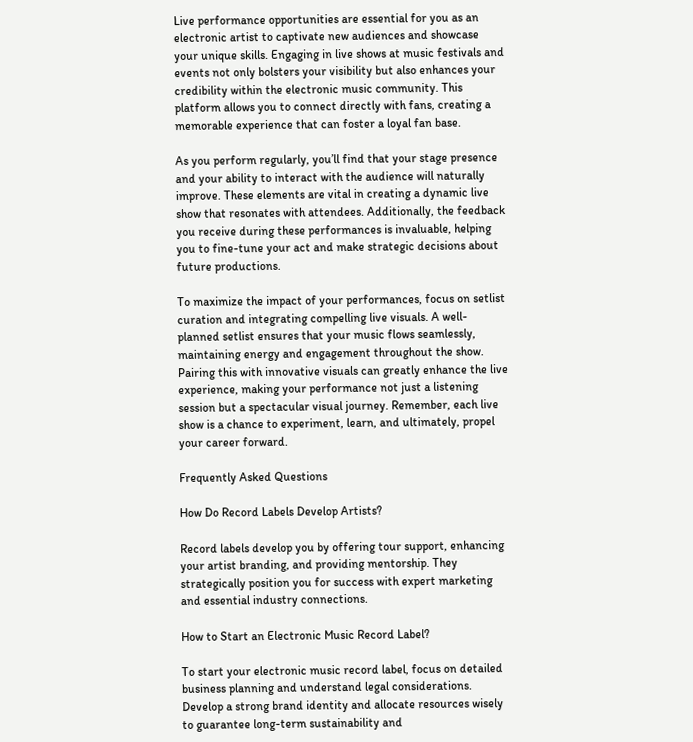Live performance opportunities are essential for you as an electronic artist to captivate new audiences and showcase your unique skills. Engaging in live shows at music festivals and events not only bolsters your visibility but also enhances your credibility within the electronic music community. This platform allows you to connect directly with fans, creating a memorable experience that can foster a loyal fan base.

As you perform regularly, you’ll find that your stage presence and your ability to interact with the audience will naturally improve. These elements are vital in creating a dynamic live show that resonates with attendees. Additionally, the feedback you receive during these performances is invaluable, helping you to fine-tune your act and make strategic decisions about future productions.

To maximize the impact of your performances, focus on setlist curation and integrating compelling live visuals. A well-planned setlist ensures that your music flows seamlessly, maintaining energy and engagement throughout the show. Pairing this with innovative visuals can greatly enhance the live experience, making your performance not just a listening session but a spectacular visual journey. Remember, each live show is a chance to experiment, learn, and ultimately, propel your career forward.

Frequently Asked Questions

How Do Record Labels Develop Artists?

Record labels develop you by offering tour support, enhancing your artist branding, and providing mentorship. They strategically position you for success with expert marketing and essential industry connections.

How to Start an Electronic Music Record Label?

To start your electronic music record label, focus on detailed business planning and understand legal considerations. Develop a strong brand identity and allocate resources wisely to guarantee long-term sustainability and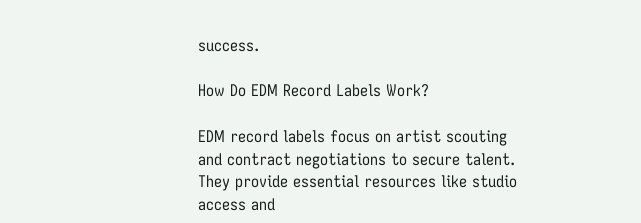success.

How Do EDM Record Labels Work?

EDM record labels focus on artist scouting and contract negotiations to secure talent. They provide essential resources like studio access and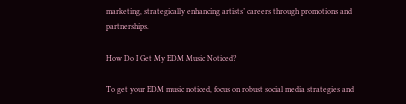marketing, strategically enhancing artists’ careers through promotions and partnerships.

How Do I Get My EDM Music Noticed?

To get your EDM music noticed, focus on robust social media strategies and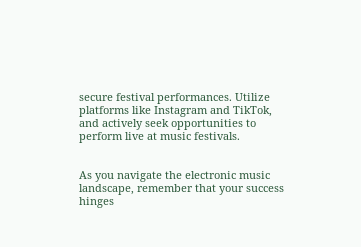secure festival performances. Utilize platforms like Instagram and TikTok, and actively seek opportunities to perform live at music festivals.


As you navigate the electronic music landscape, remember that your success hinges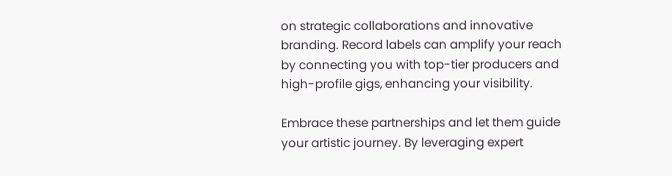on strategic collaborations and innovative branding. Record labels can amplify your reach by connecting you with top-tier producers and high-profile gigs, enhancing your visibility.

Embrace these partnerships and let them guide your artistic journey. By leveraging expert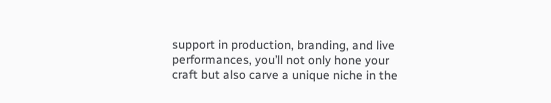support in production, branding, and live performances, you’ll not only hone your craft but also carve a unique niche in the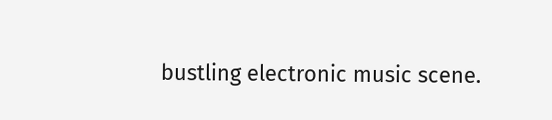bustling electronic music scene.